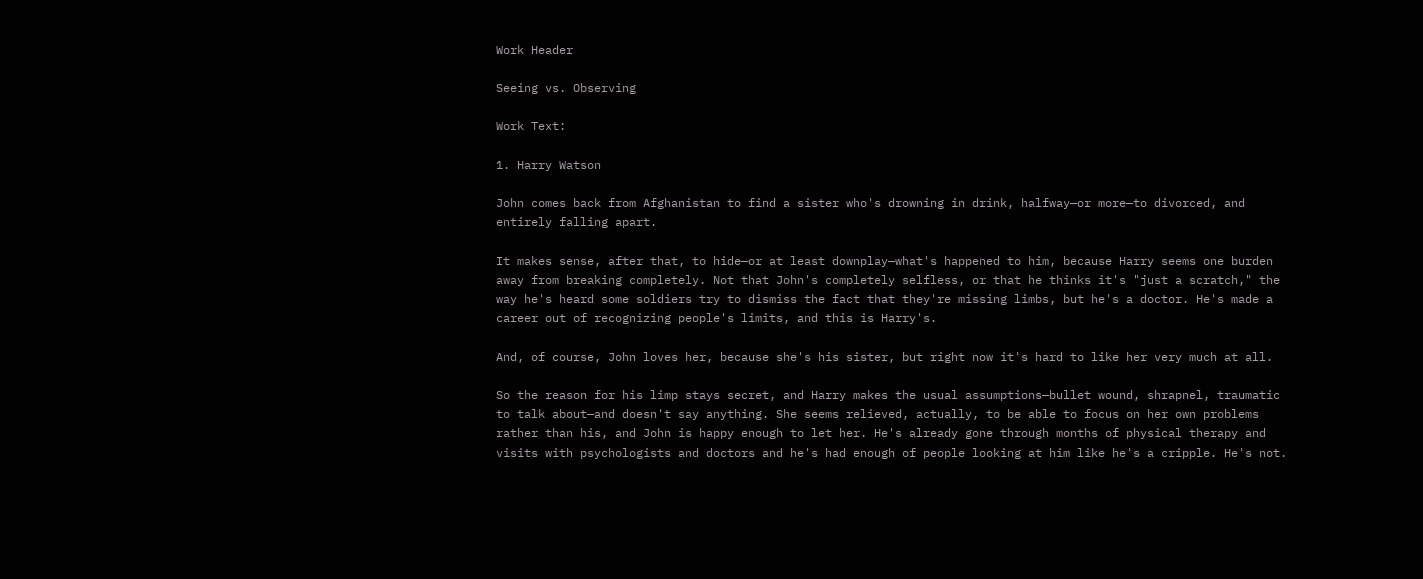Work Header

Seeing vs. Observing

Work Text:

1. Harry Watson

John comes back from Afghanistan to find a sister who's drowning in drink, halfway—or more—to divorced, and entirely falling apart.

It makes sense, after that, to hide—or at least downplay—what's happened to him, because Harry seems one burden away from breaking completely. Not that John's completely selfless, or that he thinks it's "just a scratch," the way he's heard some soldiers try to dismiss the fact that they're missing limbs, but he's a doctor. He's made a career out of recognizing people's limits, and this is Harry's.

And, of course, John loves her, because she's his sister, but right now it's hard to like her very much at all.

So the reason for his limp stays secret, and Harry makes the usual assumptions—bullet wound, shrapnel, traumatic to talk about—and doesn't say anything. She seems relieved, actually, to be able to focus on her own problems rather than his, and John is happy enough to let her. He's already gone through months of physical therapy and visits with psychologists and doctors and he's had enough of people looking at him like he's a cripple. He's not.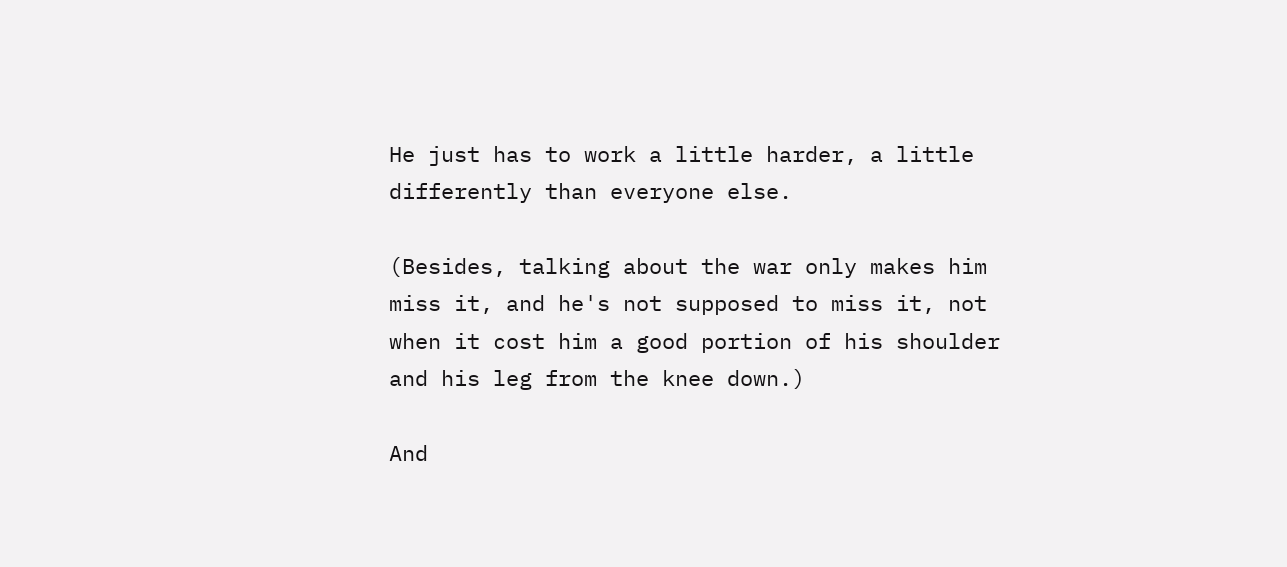He just has to work a little harder, a little differently than everyone else.

(Besides, talking about the war only makes him miss it, and he's not supposed to miss it, not when it cost him a good portion of his shoulder and his leg from the knee down.)

And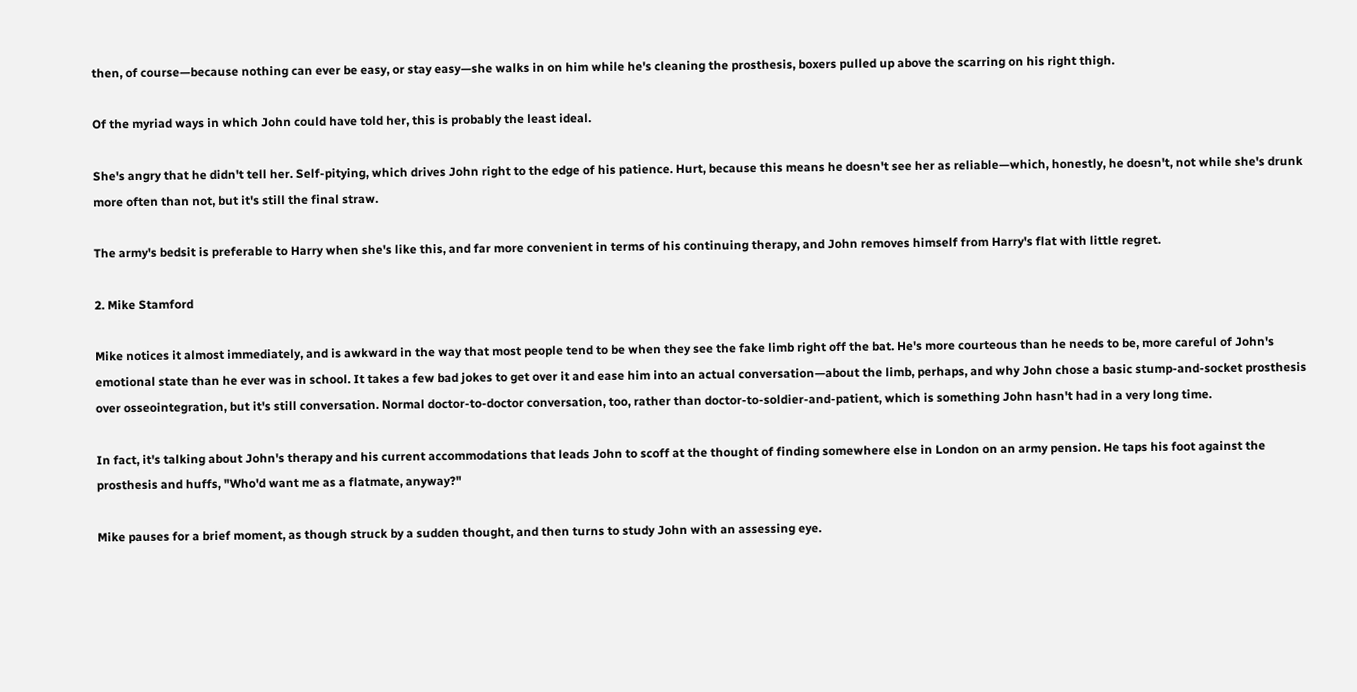then, of course—because nothing can ever be easy, or stay easy—she walks in on him while he's cleaning the prosthesis, boxers pulled up above the scarring on his right thigh.

Of the myriad ways in which John could have told her, this is probably the least ideal.

She's angry that he didn't tell her. Self-pitying, which drives John right to the edge of his patience. Hurt, because this means he doesn't see her as reliable—which, honestly, he doesn't, not while she's drunk more often than not, but it's still the final straw.

The army's bedsit is preferable to Harry when she's like this, and far more convenient in terms of his continuing therapy, and John removes himself from Harry's flat with little regret.

2. Mike Stamford

Mike notices it almost immediately, and is awkward in the way that most people tend to be when they see the fake limb right off the bat. He's more courteous than he needs to be, more careful of John's emotional state than he ever was in school. It takes a few bad jokes to get over it and ease him into an actual conversation—about the limb, perhaps, and why John chose a basic stump-and-socket prosthesis over osseointegration, but it's still conversation. Normal doctor-to-doctor conversation, too, rather than doctor-to-soldier-and-patient, which is something John hasn't had in a very long time.

In fact, it's talking about John's therapy and his current accommodations that leads John to scoff at the thought of finding somewhere else in London on an army pension. He taps his foot against the prosthesis and huffs, "Who'd want me as a flatmate, anyway?"

Mike pauses for a brief moment, as though struck by a sudden thought, and then turns to study John with an assessing eye.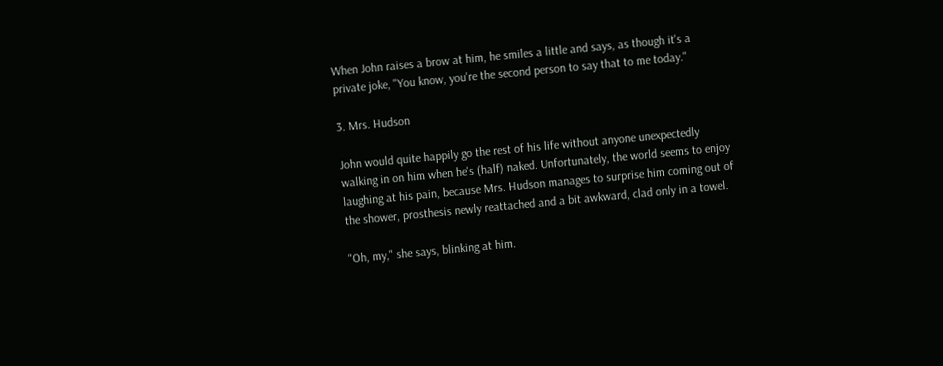When John raises a brow at him, he smiles a little and says, as though it's a private joke, "You know, you're the second person to say that to me today."

3. Mrs. Hudson

John would quite happily go the rest of his life without anyone unexpectedly walking in on him when he's (half) naked. Unfortunately, the world seems to enjoy laughing at his pain, because Mrs. Hudson manages to surprise him coming out of the shower, prosthesis newly reattached and a bit awkward, clad only in a towel.

"Oh, my," she says, blinking at him.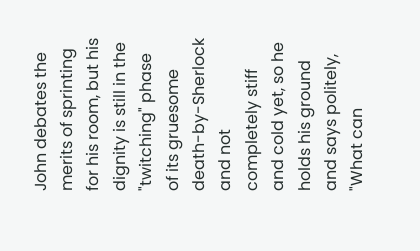John debates the merits of sprinting for his room, but his dignity is still in the "twitching" phase of its gruesome death-by-Sherlock and not completely stiff and cold yet, so he holds his ground and says politely, "What can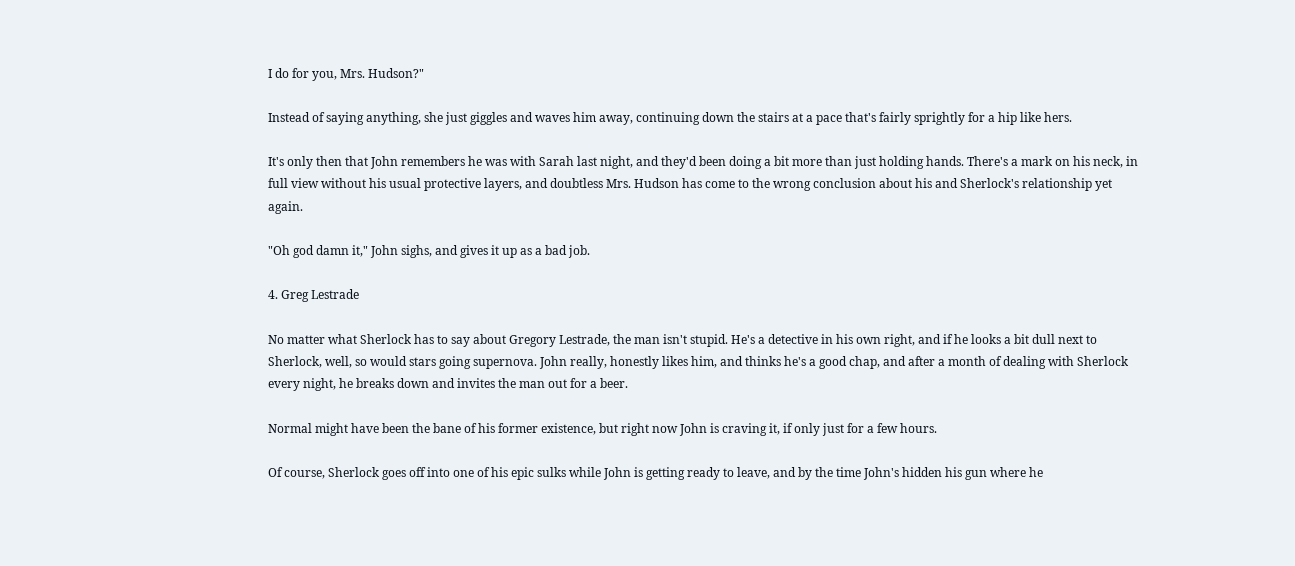I do for you, Mrs. Hudson?"

Instead of saying anything, she just giggles and waves him away, continuing down the stairs at a pace that's fairly sprightly for a hip like hers.

It's only then that John remembers he was with Sarah last night, and they'd been doing a bit more than just holding hands. There's a mark on his neck, in full view without his usual protective layers, and doubtless Mrs. Hudson has come to the wrong conclusion about his and Sherlock's relationship yet again.

"Oh god damn it," John sighs, and gives it up as a bad job.

4. Greg Lestrade

No matter what Sherlock has to say about Gregory Lestrade, the man isn't stupid. He's a detective in his own right, and if he looks a bit dull next to Sherlock, well, so would stars going supernova. John really, honestly likes him, and thinks he's a good chap, and after a month of dealing with Sherlock every night, he breaks down and invites the man out for a beer.

Normal might have been the bane of his former existence, but right now John is craving it, if only just for a few hours.

Of course, Sherlock goes off into one of his epic sulks while John is getting ready to leave, and by the time John's hidden his gun where he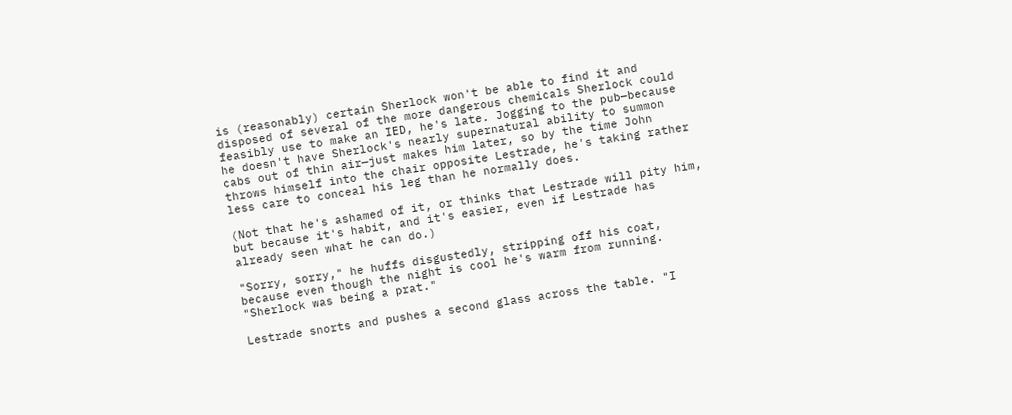is (reasonably) certain Sherlock won't be able to find it and disposed of several of the more dangerous chemicals Sherlock could feasibly use to make an IED, he's late. Jogging to the pub—because he doesn't have Sherlock's nearly supernatural ability to summon cabs out of thin air—just makes him later, so by the time John throws himself into the chair opposite Lestrade, he's taking rather less care to conceal his leg than he normally does.

(Not that he's ashamed of it, or thinks that Lestrade will pity him, but because it's habit, and it's easier, even if Lestrade has already seen what he can do.)

"Sorry, sorry," he huffs disgustedly, stripping off his coat, because even though the night is cool he's warm from running. "Sherlock was being a prat."

Lestrade snorts and pushes a second glass across the table. "I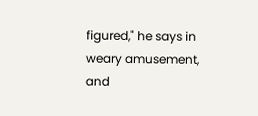figured," he says in weary amusement, and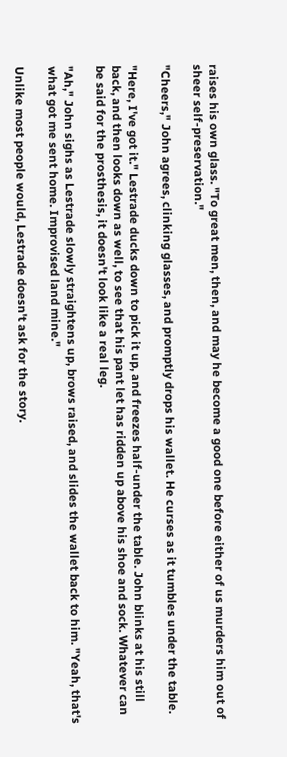raises his own glass. "To great men, then, and may he become a good one before either of us murders him out of sheer self-preservation."

"Cheers," John agrees, clinking glasses, and promptly drops his wallet. He curses as it tumbles under the table.

"Here, I've got it." Lestrade ducks down to pick it up, and freezes half-under the table. John blinks at his still back, and then looks down as well, to see that his pant let has ridden up above his shoe and sock. Whatever can be said for the prosthesis, it doesn't look like a real leg.

"Ah," John sighs as Lestrade slowly straightens up, brows raised, and slides the wallet back to him. "Yeah, that's what got me sent home. Improvised land mine."

Unlike most people would, Lestrade doesn't ask for the story.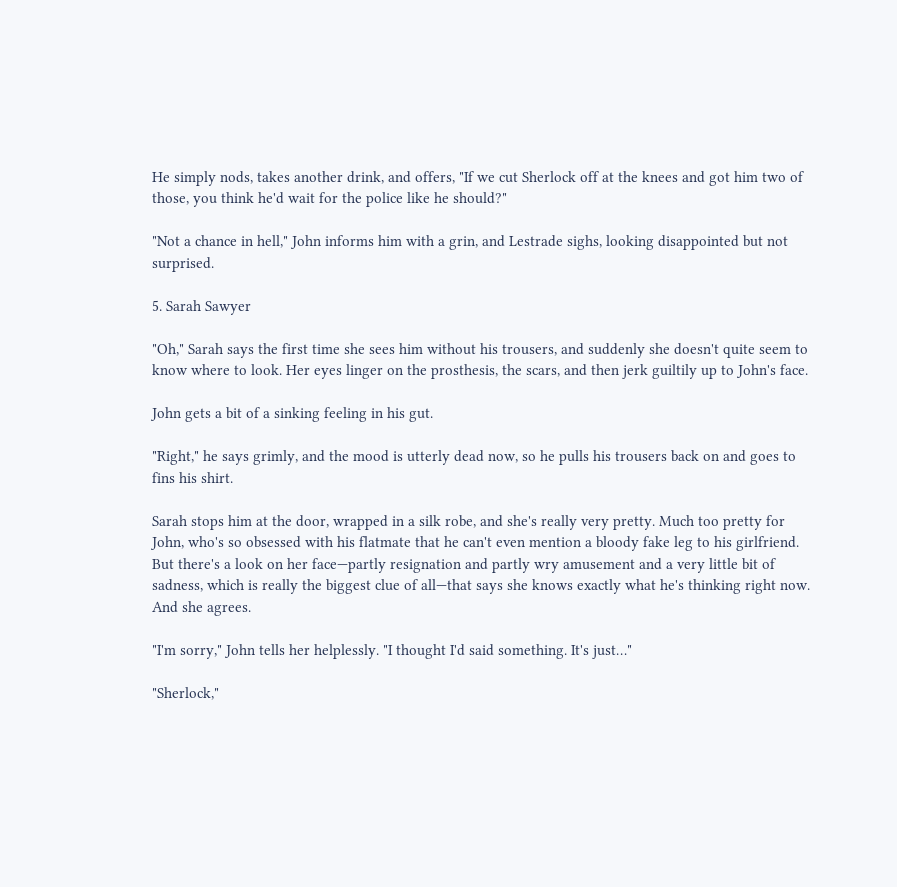He simply nods, takes another drink, and offers, "If we cut Sherlock off at the knees and got him two of those, you think he'd wait for the police like he should?"

"Not a chance in hell," John informs him with a grin, and Lestrade sighs, looking disappointed but not surprised.

5. Sarah Sawyer

"Oh," Sarah says the first time she sees him without his trousers, and suddenly she doesn't quite seem to know where to look. Her eyes linger on the prosthesis, the scars, and then jerk guiltily up to John's face.

John gets a bit of a sinking feeling in his gut.

"Right," he says grimly, and the mood is utterly dead now, so he pulls his trousers back on and goes to fins his shirt.

Sarah stops him at the door, wrapped in a silk robe, and she's really very pretty. Much too pretty for John, who's so obsessed with his flatmate that he can't even mention a bloody fake leg to his girlfriend. But there's a look on her face—partly resignation and partly wry amusement and a very little bit of sadness, which is really the biggest clue of all—that says she knows exactly what he's thinking right now. And she agrees.

"I'm sorry," John tells her helplessly. "I thought I'd said something. It's just…"

"Sherlock,"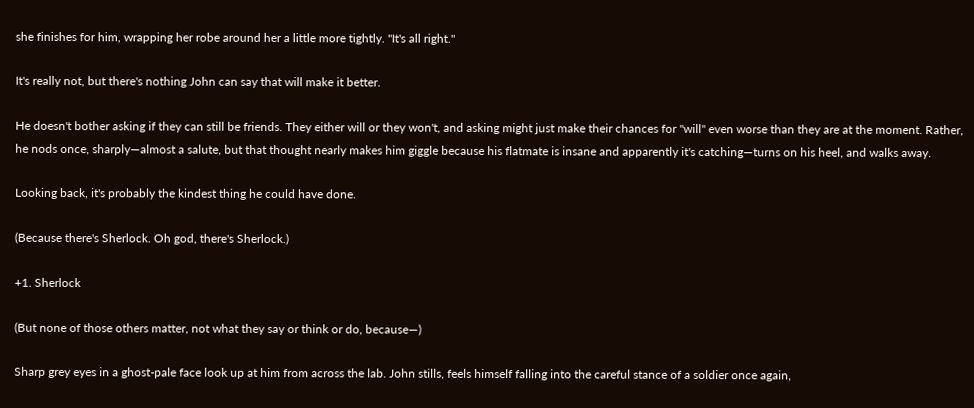she finishes for him, wrapping her robe around her a little more tightly. "It's all right."

It's really not, but there's nothing John can say that will make it better.

He doesn't bother asking if they can still be friends. They either will or they won't, and asking might just make their chances for "will" even worse than they are at the moment. Rather, he nods once, sharply—almost a salute, but that thought nearly makes him giggle because his flatmate is insane and apparently it's catching—turns on his heel, and walks away.

Looking back, it's probably the kindest thing he could have done.

(Because there's Sherlock. Oh god, there's Sherlock.)

+1. Sherlock

(But none of those others matter, not what they say or think or do, because—)

Sharp grey eyes in a ghost-pale face look up at him from across the lab. John stills, feels himself falling into the careful stance of a soldier once again,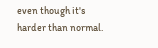even though it's harder than normal.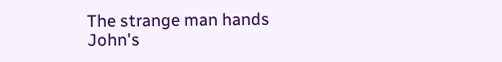The strange man hands John's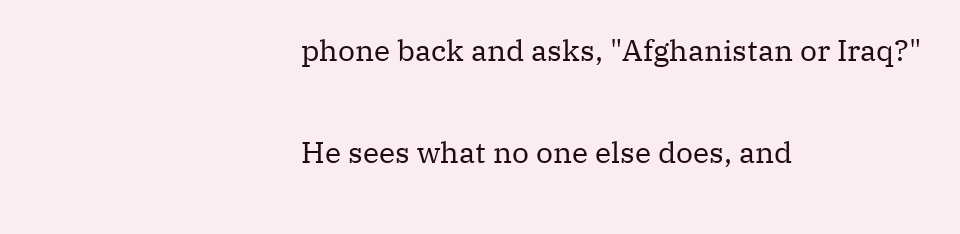phone back and asks, "Afghanistan or Iraq?"

He sees what no one else does, and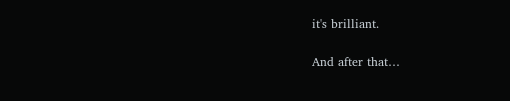it's brilliant.

And after that…